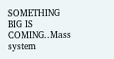SOMETHING BIG IS COMING..Mass system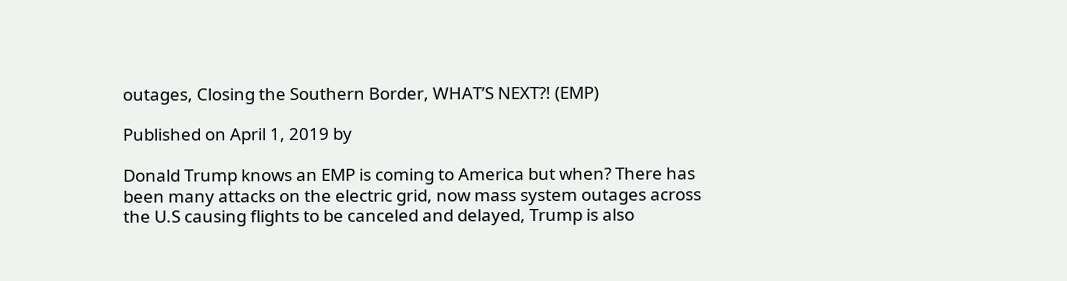outages, Closing the Southern Border, WHAT’S NEXT?! (EMP)

Published on April 1, 2019 by

Donald Trump knows an EMP is coming to America but when? There has been many attacks on the electric grid, now mass system outages across the U.S causing flights to be canceled and delayed, Trump is also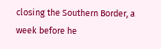closing the Southern Border, a week before he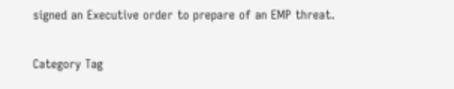signed an Executive order to prepare of an EMP threat.

Category Tag